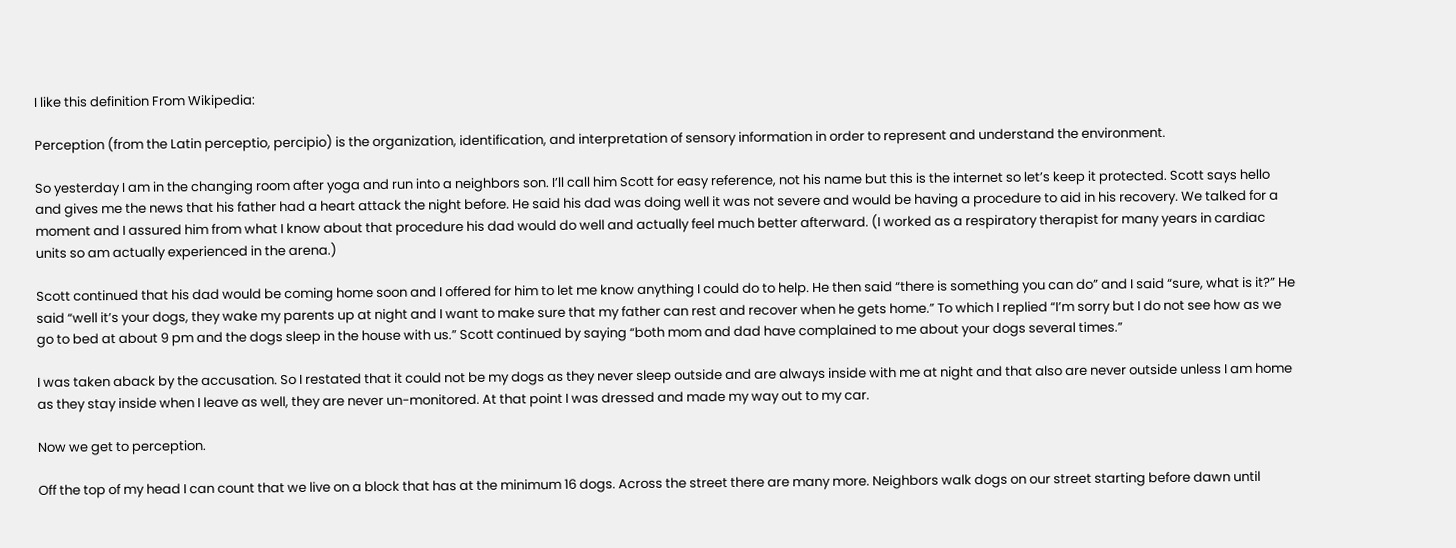I like this definition From Wikipedia:

Perception (from the Latin perceptio, percipio) is the organization, identification, and interpretation of sensory information in order to represent and understand the environment.

So yesterday I am in the changing room after yoga and run into a neighbors son. I’ll call him Scott for easy reference, not his name but this is the internet so let’s keep it protected. Scott says hello and gives me the news that his father had a heart attack the night before. He said his dad was doing well it was not severe and would be having a procedure to aid in his recovery. We talked for a moment and I assured him from what I know about that procedure his dad would do well and actually feel much better afterward. (I worked as a respiratory therapist for many years in cardiac units so am actually experienced in the arena.)

Scott continued that his dad would be coming home soon and I offered for him to let me know anything I could do to help. He then said “there is something you can do” and I said “sure, what is it?” He said “well it’s your dogs, they wake my parents up at night and I want to make sure that my father can rest and recover when he gets home.” To which I replied “I’m sorry but I do not see how as we go to bed at about 9 pm and the dogs sleep in the house with us.” Scott continued by saying “both mom and dad have complained to me about your dogs several times.”

I was taken aback by the accusation. So I restated that it could not be my dogs as they never sleep outside and are always inside with me at night and that also are never outside unless I am home as they stay inside when I leave as well, they are never un-monitored. At that point I was dressed and made my way out to my car.

Now we get to perception.

Off the top of my head I can count that we live on a block that has at the minimum 16 dogs. Across the street there are many more. Neighbors walk dogs on our street starting before dawn until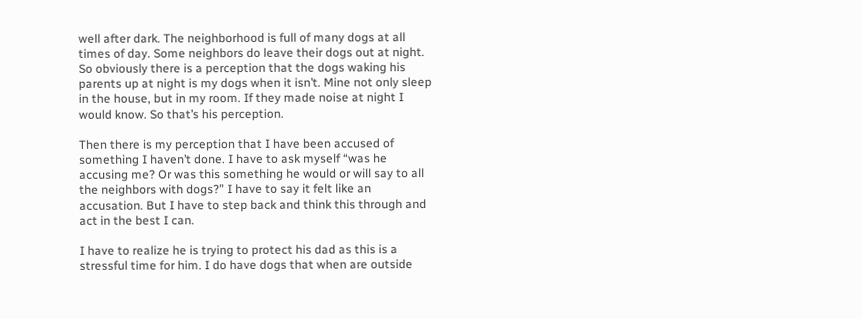well after dark. The neighborhood is full of many dogs at all times of day. Some neighbors do leave their dogs out at night. So obviously there is a perception that the dogs waking his parents up at night is my dogs when it isn’t. Mine not only sleep in the house, but in my room. If they made noise at night I would know. So that’s his perception.

Then there is my perception that I have been accused of something I haven’t done. I have to ask myself “was he accusing me? Or was this something he would or will say to all the neighbors with dogs?” I have to say it felt like an accusation. But I have to step back and think this through and act in the best I can.

I have to realize he is trying to protect his dad as this is a stressful time for him. I do have dogs that when are outside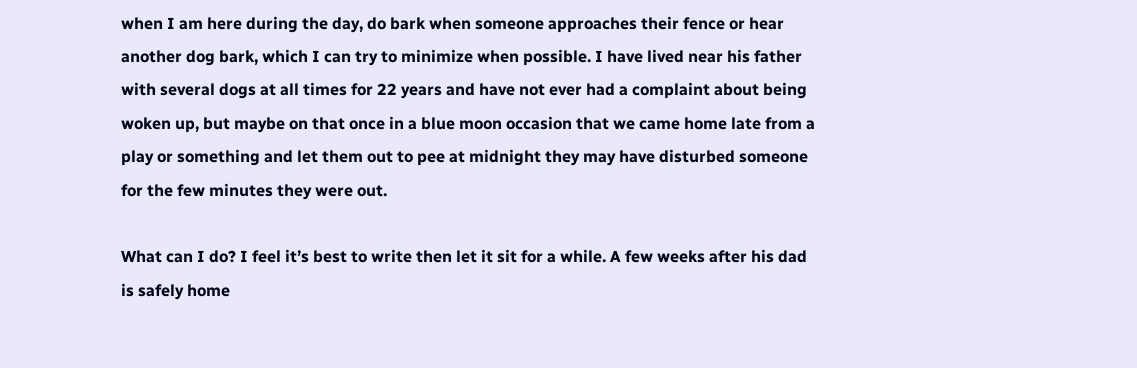when I am here during the day, do bark when someone approaches their fence or hear another dog bark, which I can try to minimize when possible. I have lived near his father with several dogs at all times for 22 years and have not ever had a complaint about being woken up, but maybe on that once in a blue moon occasion that we came home late from a play or something and let them out to pee at midnight they may have disturbed someone for the few minutes they were out.

What can I do? I feel it’s best to write then let it sit for a while. A few weeks after his dad is safely home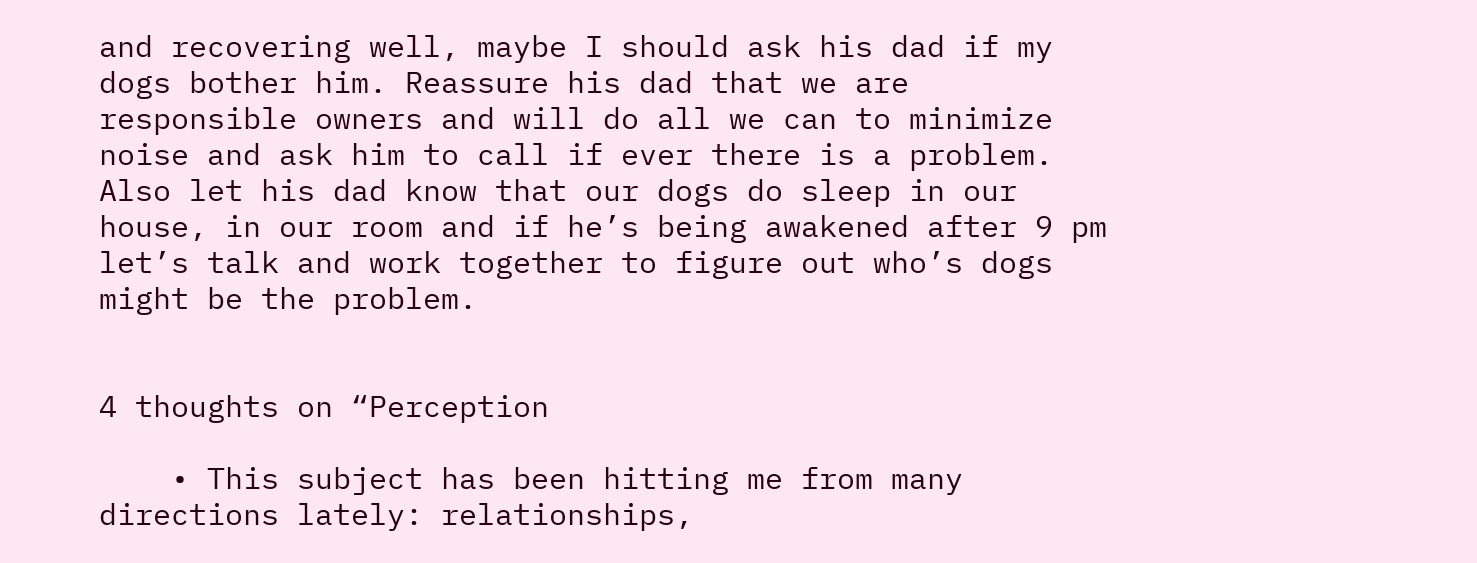and recovering well, maybe I should ask his dad if my dogs bother him. Reassure his dad that we are responsible owners and will do all we can to minimize noise and ask him to call if ever there is a problem. Also let his dad know that our dogs do sleep in our house, in our room and if he’s being awakened after 9 pm let’s talk and work together to figure out who’s dogs might be the problem.


4 thoughts on “Perception

    • This subject has been hitting me from many directions lately: relationships,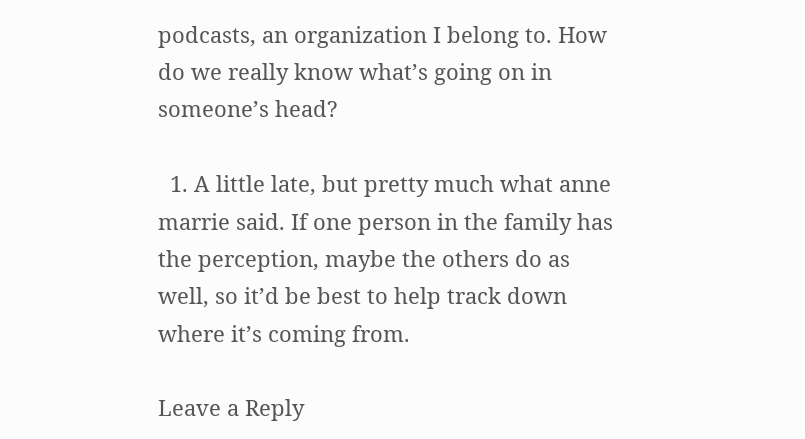podcasts, an organization I belong to. How do we really know what’s going on in someone’s head?

  1. A little late, but pretty much what anne marrie said. If one person in the family has the perception, maybe the others do as well, so it’d be best to help track down where it’s coming from.

Leave a Reply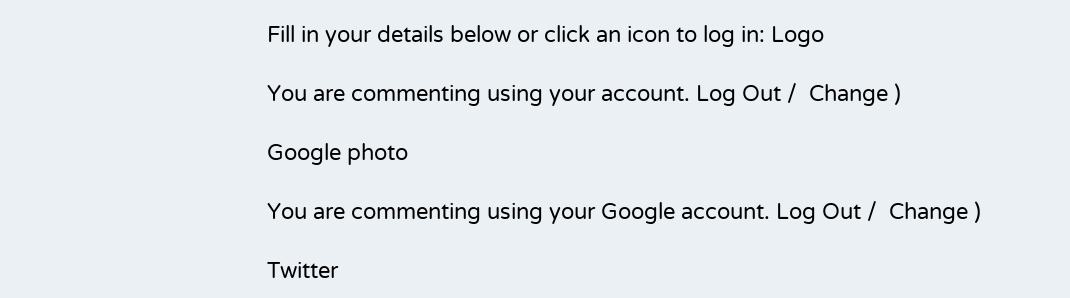Fill in your details below or click an icon to log in: Logo

You are commenting using your account. Log Out /  Change )

Google photo

You are commenting using your Google account. Log Out /  Change )

Twitter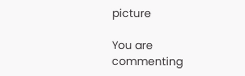picture

You are commenting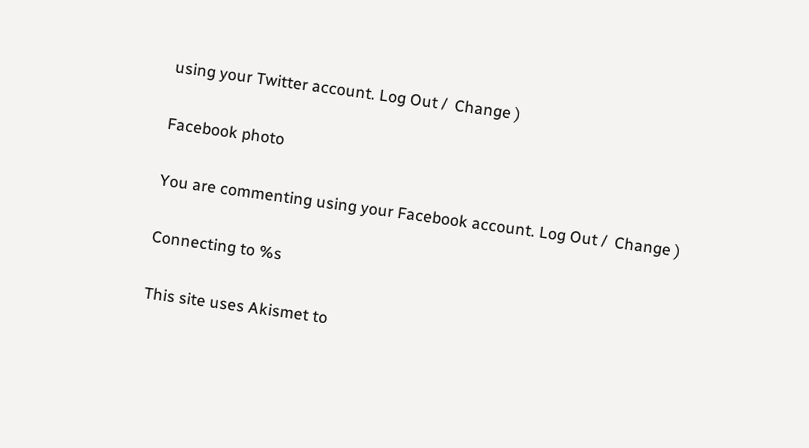using your Twitter account. Log Out /  Change )

Facebook photo

You are commenting using your Facebook account. Log Out /  Change )

Connecting to %s

This site uses Akismet to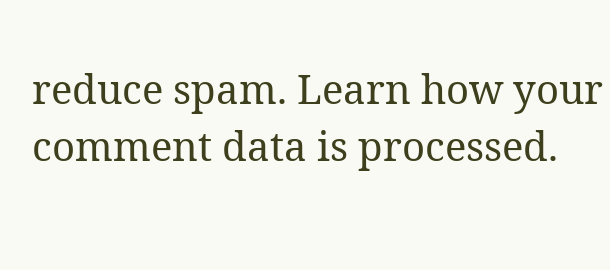reduce spam. Learn how your comment data is processed.